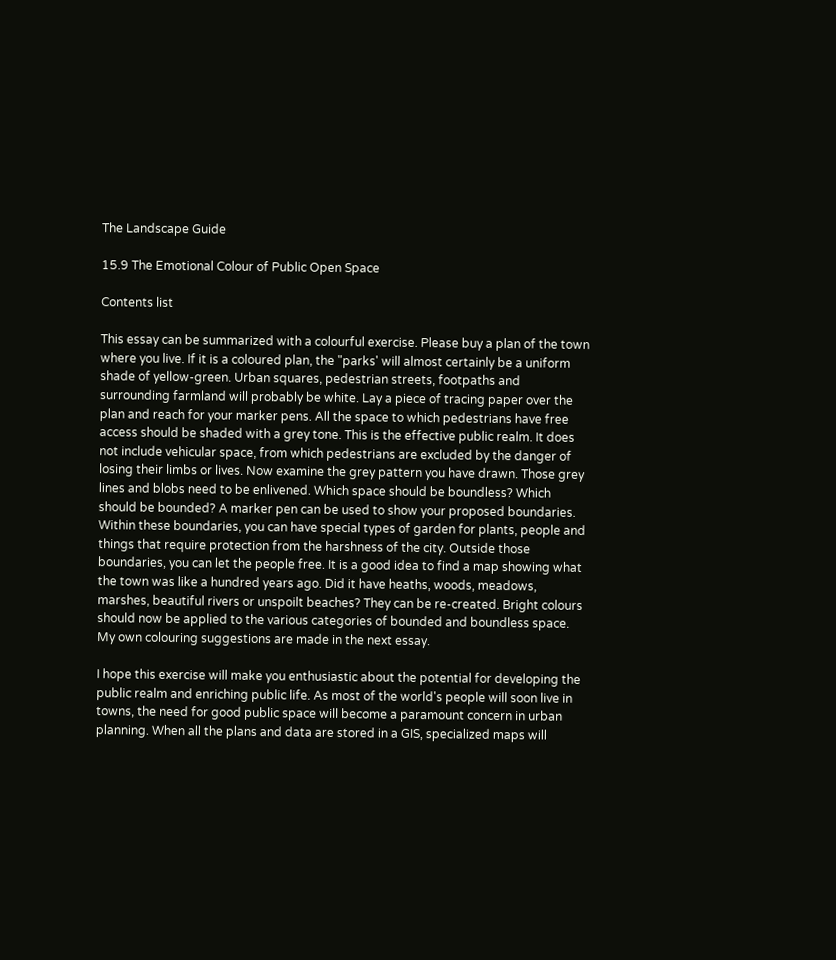The Landscape Guide

15.9 The Emotional Colour of Public Open Space

Contents list

This essay can be summarized with a colourful exercise. Please buy a plan of the town where you live. If it is a coloured plan, the "parks' will almost certainly be a uniform shade of yellow-green. Urban squares, pedestrian streets, footpaths and surrounding farmland will probably be white. Lay a piece of tracing paper over the plan and reach for your marker pens. All the space to which pedestrians have free access should be shaded with a grey tone. This is the effective public realm. It does not include vehicular space, from which pedestrians are excluded by the danger of losing their limbs or lives. Now examine the grey pattern you have drawn. Those grey lines and blobs need to be enlivened. Which space should be boundless? Which should be bounded? A marker pen can be used to show your proposed boundaries. Within these boundaries, you can have special types of garden for plants, people and things that require protection from the harshness of the city. Outside those boundaries, you can let the people free. It is a good idea to find a map showing what the town was like a hundred years ago. Did it have heaths, woods, meadows, marshes, beautiful rivers or unspoilt beaches? They can be re-created. Bright colours should now be applied to the various categories of bounded and boundless space. My own colouring suggestions are made in the next essay.

I hope this exercise will make you enthusiastic about the potential for developing the public realm and enriching public life. As most of the world's people will soon live in towns, the need for good public space will become a paramount concern in urban planning. When all the plans and data are stored in a GIS, specialized maps will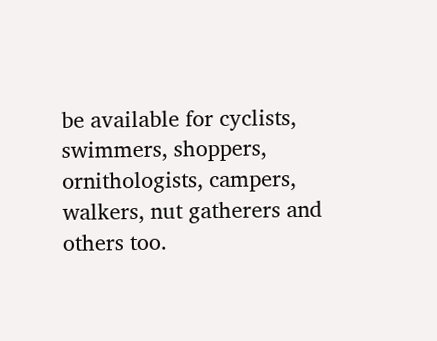be available for cyclists, swimmers, shoppers, ornithologists, campers, walkers, nut gatherers and others too.